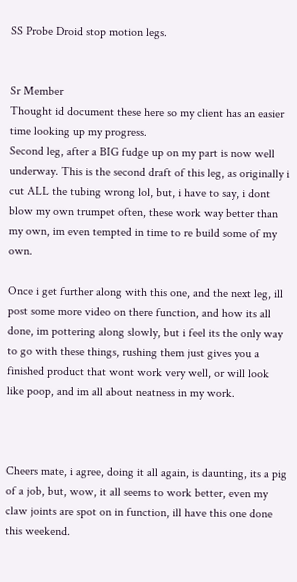SS Probe Droid stop motion legs.


Sr Member
Thought id document these here so my client has an easier time looking up my progress.
Second leg, after a BIG fudge up on my part is now well underway. This is the second draft of this leg, as originally i cut ALL the tubing wrong lol, but, i have to say, i dont blow my own trumpet often, these work way better than my own, im even tempted in time to re build some of my own.

Once i get further along with this one, and the next leg, ill post some more video on there function, and how its all done, im pottering along slowly, but i feel its the only way to go with these things, rushing them just gives you a finished product that wont work very well, or will look like poop, and im all about neatness in my work.



Cheers mate, i agree, doing it all again, is daunting, its a pig of a job, but, wow, it all seems to work better, even my claw joints are spot on in function, ill have this one done this weekend.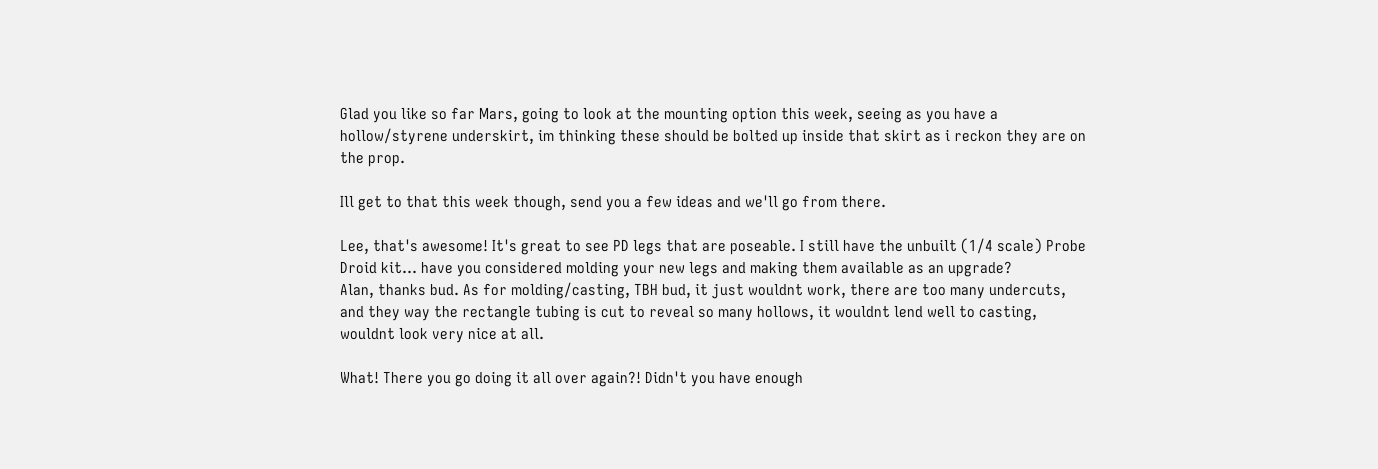Glad you like so far Mars, going to look at the mounting option this week, seeing as you have a hollow/styrene underskirt, im thinking these should be bolted up inside that skirt as i reckon they are on the prop.

Ill get to that this week though, send you a few ideas and we'll go from there.

Lee, that's awesome! It's great to see PD legs that are poseable. I still have the unbuilt (1/4 scale) Probe Droid kit... have you considered molding your new legs and making them available as an upgrade?
Alan, thanks bud. As for molding/casting, TBH bud, it just wouldnt work, there are too many undercuts, and they way the rectangle tubing is cut to reveal so many hollows, it wouldnt lend well to casting, wouldnt look very nice at all.

What! There you go doing it all over again?! Didn't you have enough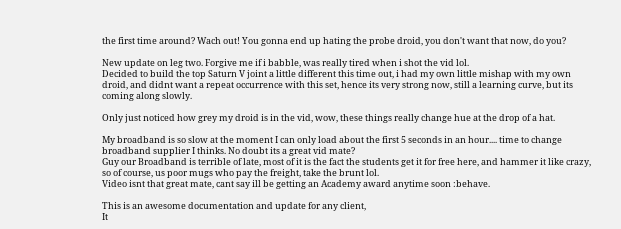the first time around? Wach out! You gonna end up hating the probe droid, you don't want that now, do you?

New update on leg two. Forgive me if i babble, was really tired when i shot the vid lol.
Decided to build the top Saturn V joint a little different this time out, i had my own little mishap with my own droid, and didnt want a repeat occurrence with this set, hence its very strong now, still a learning curve, but its coming along slowly.

Only just noticed how grey my droid is in the vid, wow, these things really change hue at the drop of a hat.

My broadband is so slow at the moment I can only load about the first 5 seconds in an hour.... time to change broadband supplier I thinks. No doubt its a great vid mate?
Guy our Broadband is terrible of late, most of it is the fact the students get it for free here, and hammer it like crazy, so of course, us poor mugs who pay the freight, take the brunt lol.
Video isnt that great mate, cant say ill be getting an Academy award anytime soon :behave.

This is an awesome documentation and update for any client,
It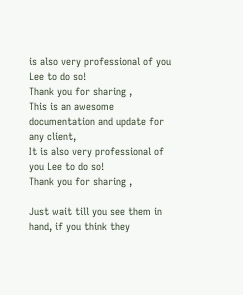is also very professional of you Lee to do so!
Thank you for sharing ,
This is an awesome documentation and update for any client,
It is also very professional of you Lee to do so!
Thank you for sharing ,

Just wait till you see them in hand, if you think they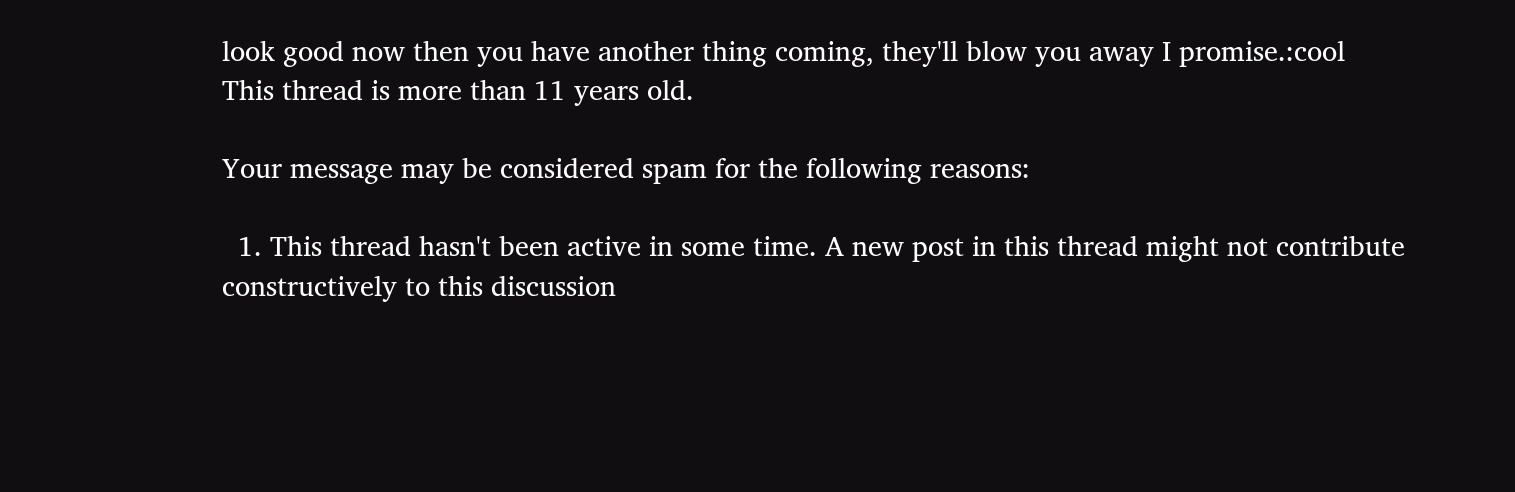look good now then you have another thing coming, they'll blow you away I promise.:cool
This thread is more than 11 years old.

Your message may be considered spam for the following reasons:

  1. This thread hasn't been active in some time. A new post in this thread might not contribute constructively to this discussion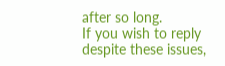after so long.
If you wish to reply despite these issues,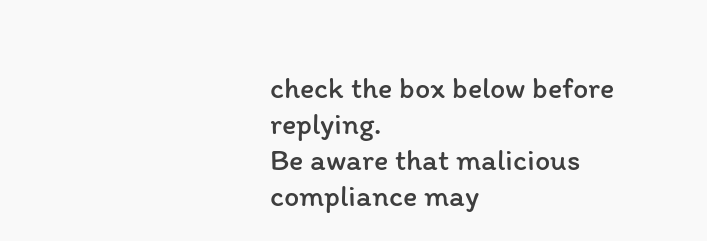check the box below before replying.
Be aware that malicious compliance may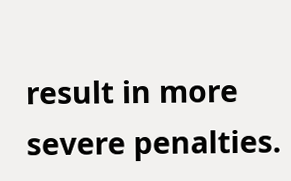result in more severe penalties.